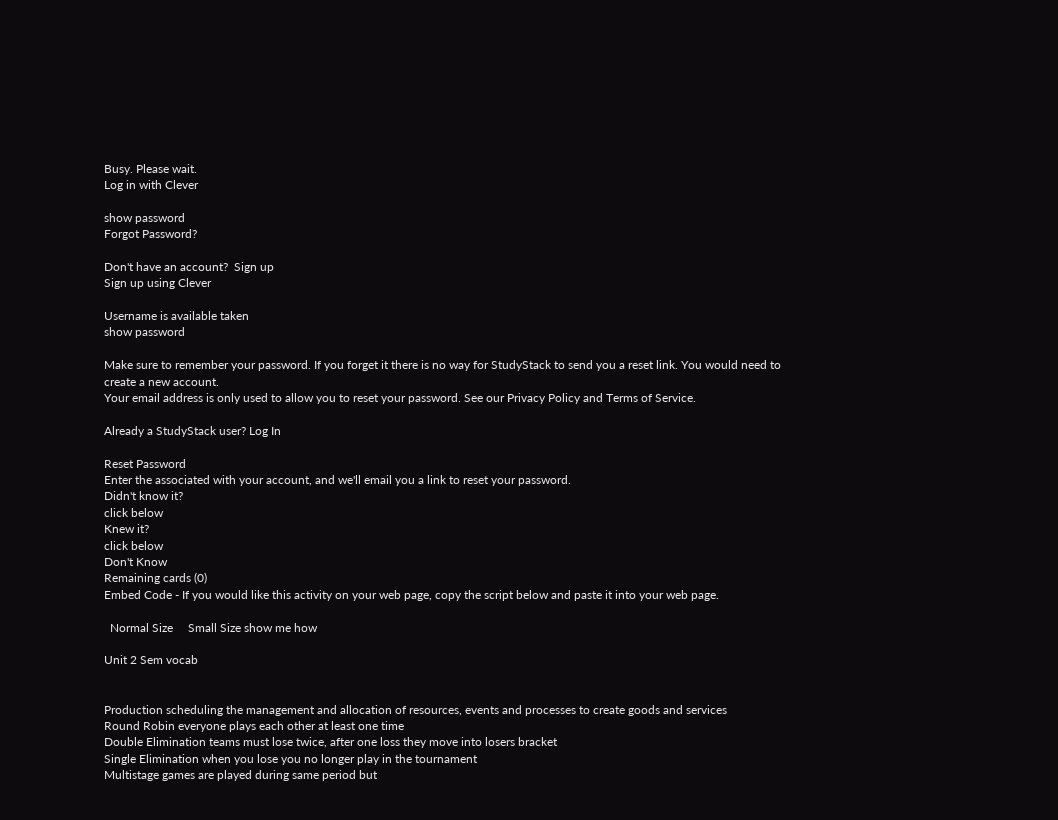Busy. Please wait.
Log in with Clever

show password
Forgot Password?

Don't have an account?  Sign up
Sign up using Clever

Username is available taken
show password

Make sure to remember your password. If you forget it there is no way for StudyStack to send you a reset link. You would need to create a new account.
Your email address is only used to allow you to reset your password. See our Privacy Policy and Terms of Service.

Already a StudyStack user? Log In

Reset Password
Enter the associated with your account, and we'll email you a link to reset your password.
Didn't know it?
click below
Knew it?
click below
Don't Know
Remaining cards (0)
Embed Code - If you would like this activity on your web page, copy the script below and paste it into your web page.

  Normal Size     Small Size show me how

Unit 2 Sem vocab


Production scheduling the management and allocation of resources, events and processes to create goods and services
Round Robin everyone plays each other at least one time
Double Elimination teams must lose twice, after one loss they move into losers bracket
Single Elimination when you lose you no longer play in the tournament
Multistage games are played during same period but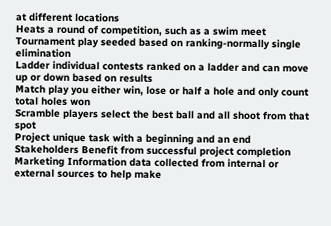at different locations
Heats a round of competition, such as a swim meet
Tournament play seeded based on ranking-normally single elimination
Ladder individual contests ranked on a ladder and can move up or down based on results
Match play you either win, lose or half a hole and only count total holes won
Scramble players select the best ball and all shoot from that spot
Project unique task with a beginning and an end
Stakeholders Benefit from successful project completion
Marketing Information data collected from internal or external sources to help make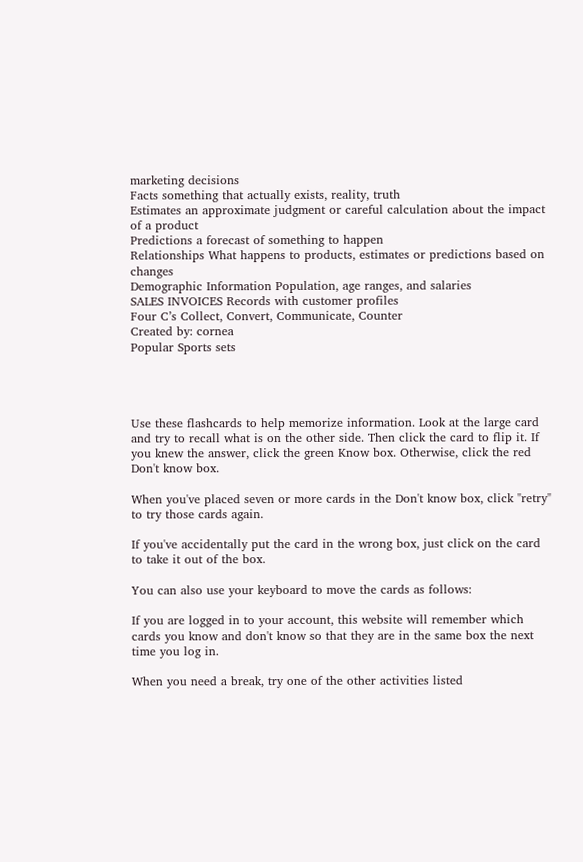marketing decisions
Facts something that actually exists, reality, truth
Estimates an approximate judgment or careful calculation about the impact of a product
Predictions a forecast of something to happen
Relationships What happens to products, estimates or predictions based on changes
Demographic Information Population, age ranges, and salaries
SALES INVOICES Records with customer profiles
Four C’s Collect, Convert, Communicate, Counter
Created by: cornea
Popular Sports sets




Use these flashcards to help memorize information. Look at the large card and try to recall what is on the other side. Then click the card to flip it. If you knew the answer, click the green Know box. Otherwise, click the red Don't know box.

When you've placed seven or more cards in the Don't know box, click "retry" to try those cards again.

If you've accidentally put the card in the wrong box, just click on the card to take it out of the box.

You can also use your keyboard to move the cards as follows:

If you are logged in to your account, this website will remember which cards you know and don't know so that they are in the same box the next time you log in.

When you need a break, try one of the other activities listed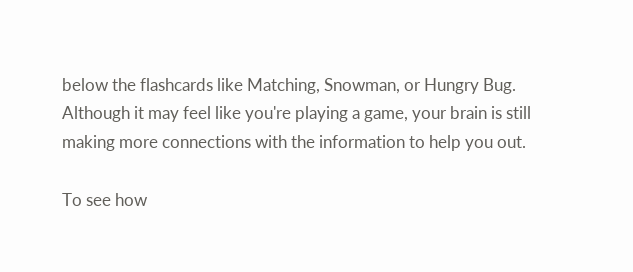below the flashcards like Matching, Snowman, or Hungry Bug. Although it may feel like you're playing a game, your brain is still making more connections with the information to help you out.

To see how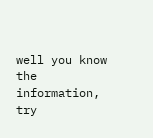well you know the information, try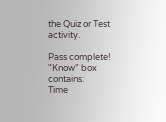the Quiz or Test activity.

Pass complete!
"Know" box contains:
Time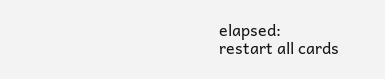elapsed:
restart all cards